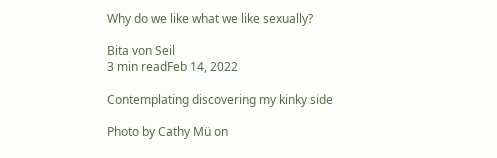Why do we like what we like sexually?

Bita von Seil
3 min readFeb 14, 2022

Contemplating discovering my kinky side

Photo by Cathy Mü on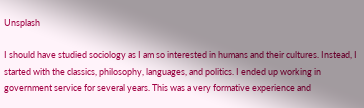Unsplash

I should have studied sociology as I am so interested in humans and their cultures. Instead, I started with the classics, philosophy, languages, and politics. I ended up working in government service for several years. This was a very formative experience and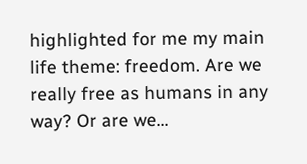highlighted for me my main life theme: freedom. Are we really free as humans in any way? Or are we…